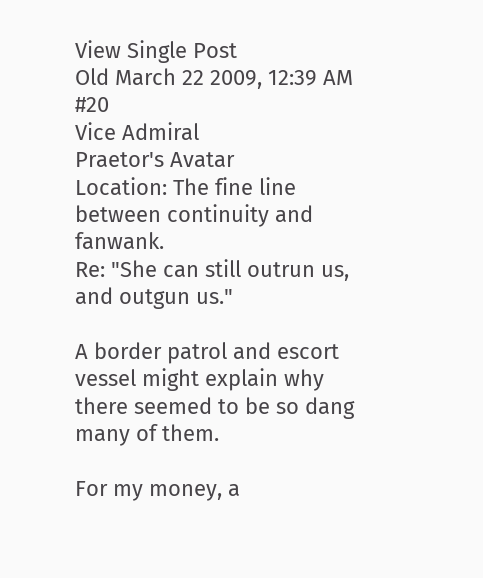View Single Post
Old March 22 2009, 12:39 AM   #20
Vice Admiral
Praetor's Avatar
Location: The fine line between continuity and fanwank.
Re: "She can still outrun us, and outgun us."

A border patrol and escort vessel might explain why there seemed to be so dang many of them.

For my money, a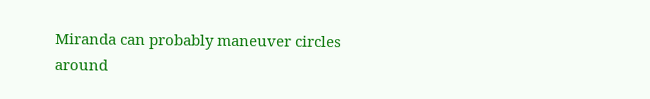Miranda can probably maneuver circles around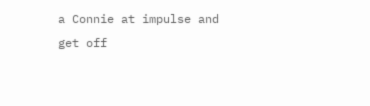a Connie at impulse and get off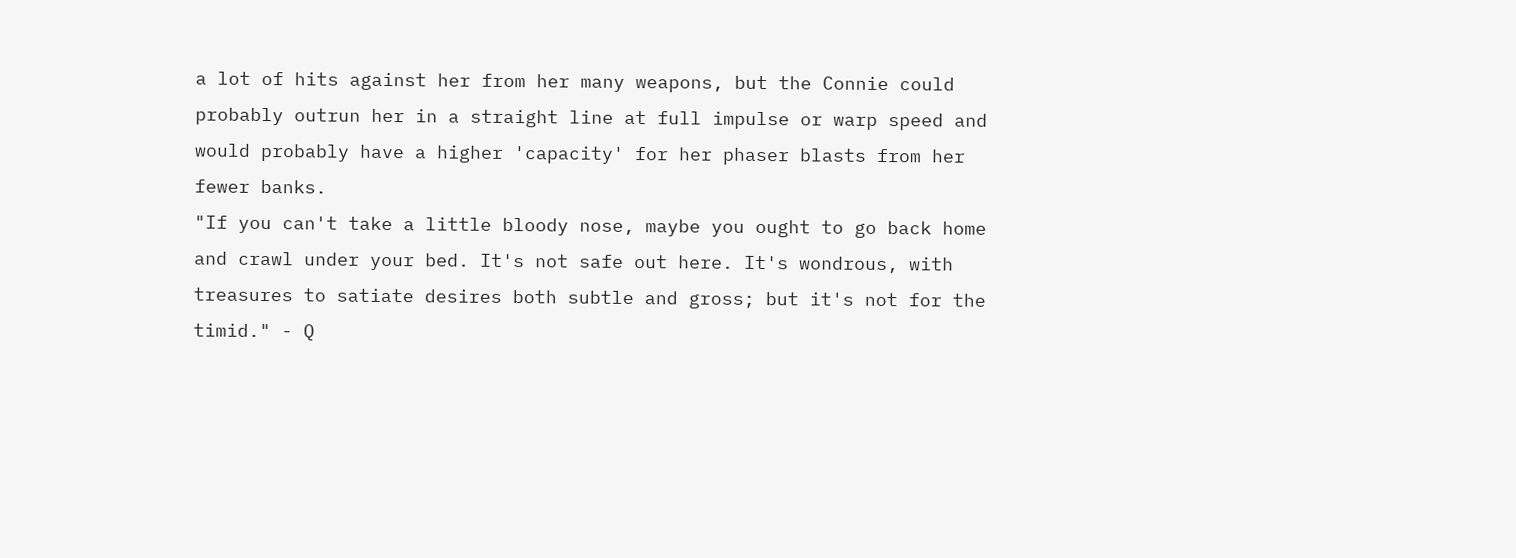a lot of hits against her from her many weapons, but the Connie could probably outrun her in a straight line at full impulse or warp speed and would probably have a higher 'capacity' for her phaser blasts from her fewer banks.
"If you can't take a little bloody nose, maybe you ought to go back home and crawl under your bed. It's not safe out here. It's wondrous, with treasures to satiate desires both subtle and gross; but it's not for the timid." - Q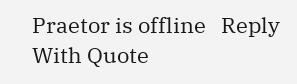Praetor is offline   Reply With Quote